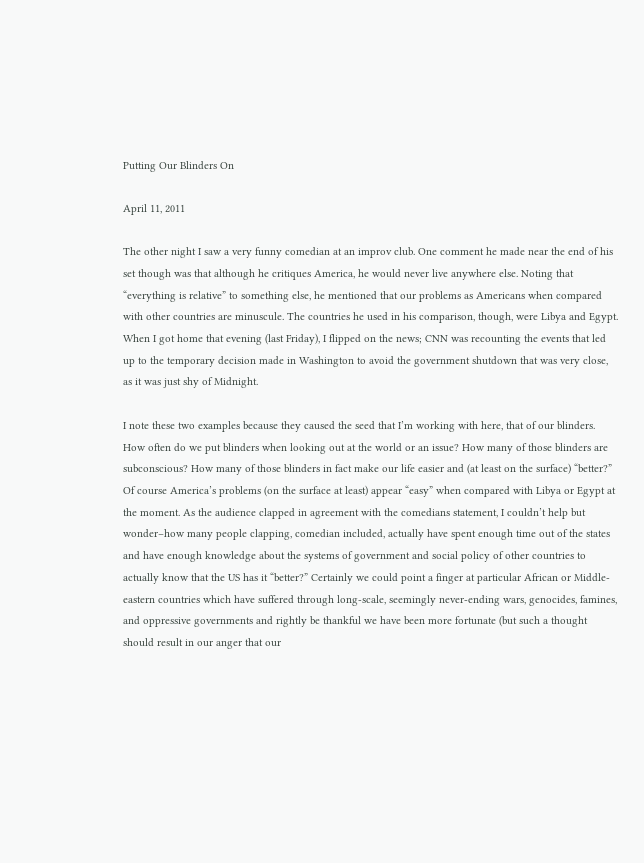Putting Our Blinders On

April 11, 2011

The other night I saw a very funny comedian at an improv club. One comment he made near the end of his set though was that although he critiques America, he would never live anywhere else. Noting that “everything is relative” to something else, he mentioned that our problems as Americans when compared with other countries are minuscule. The countries he used in his comparison, though, were Libya and Egypt. When I got home that evening (last Friday), I flipped on the news; CNN was recounting the events that led up to the temporary decision made in Washington to avoid the government shutdown that was very close, as it was just shy of Midnight.

I note these two examples because they caused the seed that I’m working with here, that of our blinders. How often do we put blinders when looking out at the world or an issue? How many of those blinders are subconscious? How many of those blinders in fact make our life easier and (at least on the surface) “better?” Of course America’s problems (on the surface at least) appear “easy” when compared with Libya or Egypt at the moment. As the audience clapped in agreement with the comedians statement, I couldn’t help but wonder–how many people clapping, comedian included, actually have spent enough time out of the states and have enough knowledge about the systems of government and social policy of other countries to actually know that the US has it “better?” Certainly we could point a finger at particular African or Middle-eastern countries which have suffered through long-scale, seemingly never-ending wars, genocides, famines, and oppressive governments and rightly be thankful we have been more fortunate (but such a thought should result in our anger that our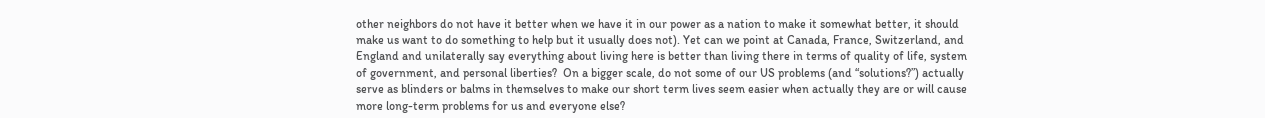other neighbors do not have it better when we have it in our power as a nation to make it somewhat better, it should make us want to do something to help but it usually does not). Yet can we point at Canada, France, Switzerland, and England and unilaterally say everything about living here is better than living there in terms of quality of life, system of government, and personal liberties?  On a bigger scale, do not some of our US problems (and “solutions?”) actually serve as blinders or balms in themselves to make our short term lives seem easier when actually they are or will cause more long-term problems for us and everyone else?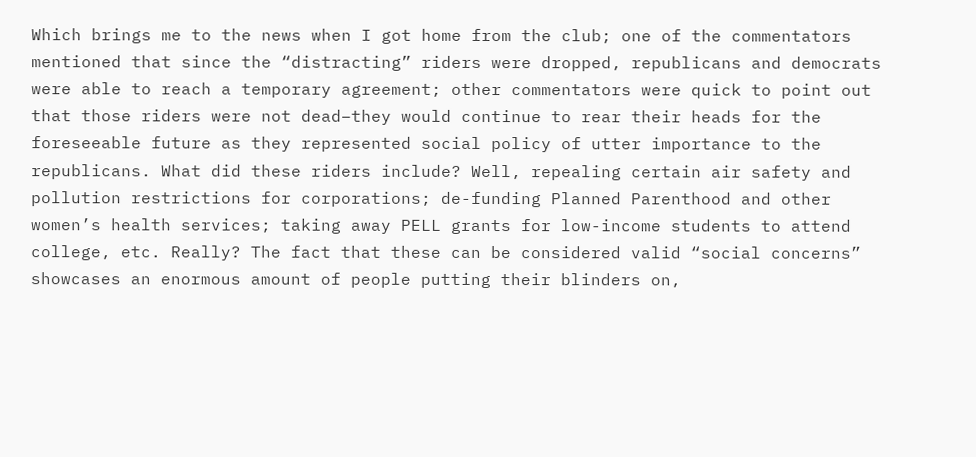Which brings me to the news when I got home from the club; one of the commentators mentioned that since the “distracting” riders were dropped, republicans and democrats were able to reach a temporary agreement; other commentators were quick to point out that those riders were not dead–they would continue to rear their heads for the foreseeable future as they represented social policy of utter importance to the republicans. What did these riders include? Well, repealing certain air safety and pollution restrictions for corporations; de-funding Planned Parenthood and other women’s health services; taking away PELL grants for low-income students to attend college, etc. Really? The fact that these can be considered valid “social concerns” showcases an enormous amount of people putting their blinders on,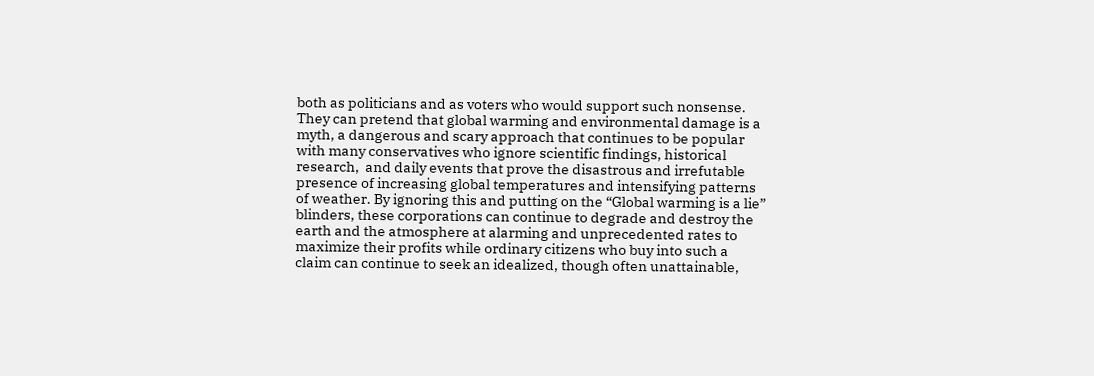both as politicians and as voters who would support such nonsense. They can pretend that global warming and environmental damage is a myth, a dangerous and scary approach that continues to be popular with many conservatives who ignore scientific findings, historical research,  and daily events that prove the disastrous and irrefutable presence of increasing global temperatures and intensifying patterns of weather. By ignoring this and putting on the “Global warming is a lie” blinders, these corporations can continue to degrade and destroy the earth and the atmosphere at alarming and unprecedented rates to maximize their profits while ordinary citizens who buy into such a claim can continue to seek an idealized, though often unattainable,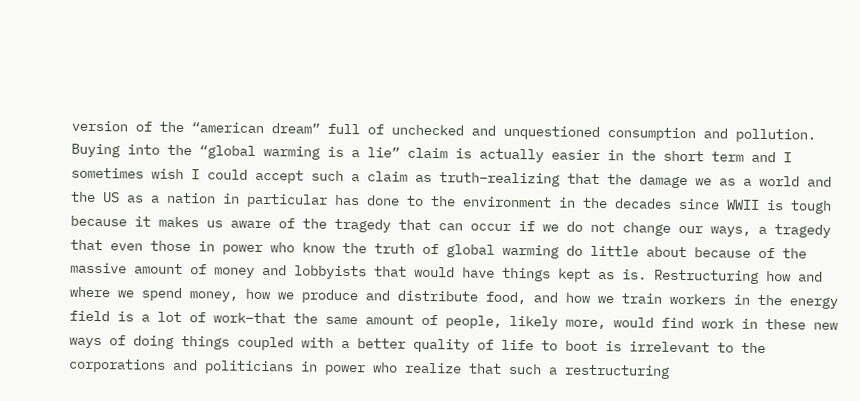version of the “american dream” full of unchecked and unquestioned consumption and pollution. Buying into the “global warming is a lie” claim is actually easier in the short term and I sometimes wish I could accept such a claim as truth–realizing that the damage we as a world and the US as a nation in particular has done to the environment in the decades since WWII is tough because it makes us aware of the tragedy that can occur if we do not change our ways, a tragedy that even those in power who know the truth of global warming do little about because of the massive amount of money and lobbyists that would have things kept as is. Restructuring how and where we spend money, how we produce and distribute food, and how we train workers in the energy field is a lot of work–that the same amount of people, likely more, would find work in these new ways of doing things coupled with a better quality of life to boot is irrelevant to the corporations and politicians in power who realize that such a restructuring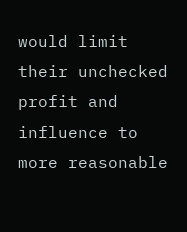would limit their unchecked profit and influence to more reasonable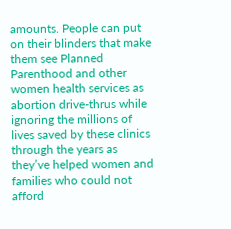amounts. People can put on their blinders that make them see Planned Parenthood and other women health services as abortion drive-thrus while ignoring the millions of lives saved by these clinics through the years as they’ve helped women and families who could not afford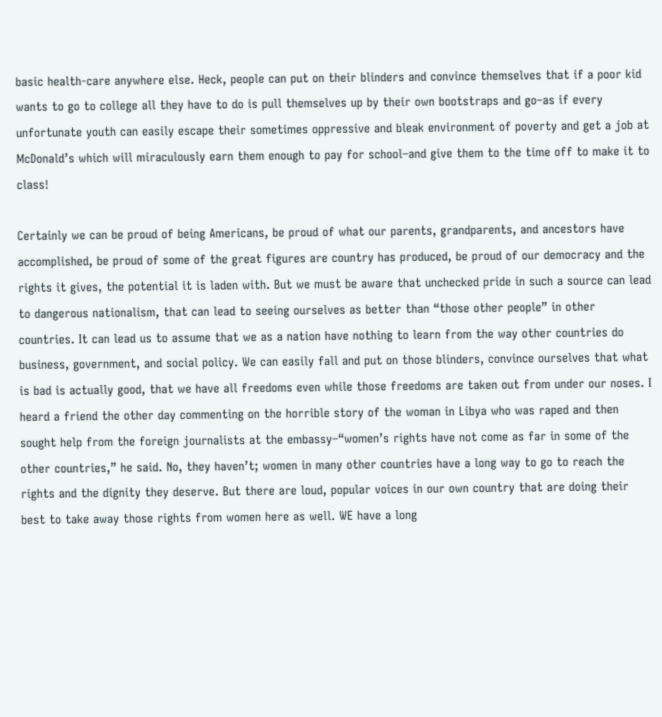basic health-care anywhere else. Heck, people can put on their blinders and convince themselves that if a poor kid wants to go to college all they have to do is pull themselves up by their own bootstraps and go–as if every unfortunate youth can easily escape their sometimes oppressive and bleak environment of poverty and get a job at McDonald’s which will miraculously earn them enough to pay for school–and give them to the time off to make it to class!

Certainly we can be proud of being Americans, be proud of what our parents, grandparents, and ancestors have accomplished, be proud of some of the great figures are country has produced, be proud of our democracy and the rights it gives, the potential it is laden with. But we must be aware that unchecked pride in such a source can lead to dangerous nationalism, that can lead to seeing ourselves as better than “those other people” in other countries. It can lead us to assume that we as a nation have nothing to learn from the way other countries do business, government, and social policy. We can easily fall and put on those blinders, convince ourselves that what is bad is actually good, that we have all freedoms even while those freedoms are taken out from under our noses. I heard a friend the other day commenting on the horrible story of the woman in Libya who was raped and then sought help from the foreign journalists at the embassy–“women’s rights have not come as far in some of the other countries,” he said. No, they haven’t; women in many other countries have a long way to go to reach the rights and the dignity they deserve. But there are loud, popular voices in our own country that are doing their best to take away those rights from women here as well. WE have a long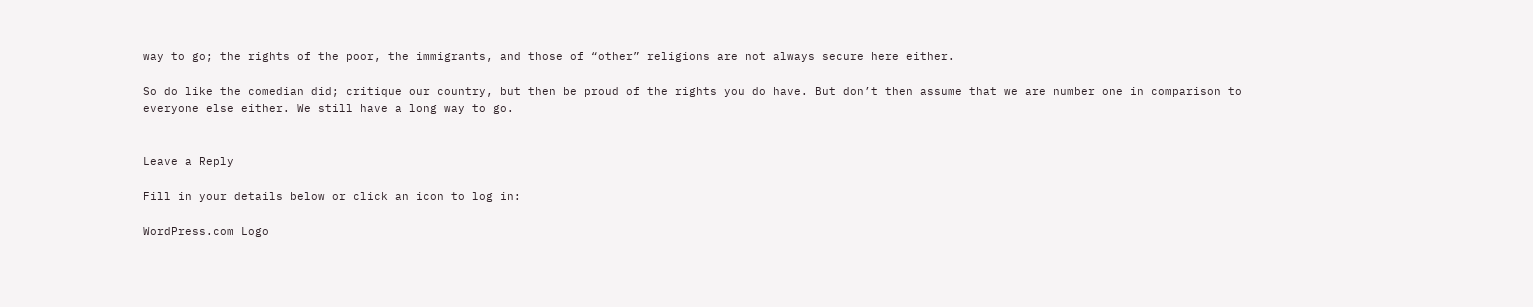way to go; the rights of the poor, the immigrants, and those of “other” religions are not always secure here either.

So do like the comedian did; critique our country, but then be proud of the rights you do have. But don’t then assume that we are number one in comparison to everyone else either. We still have a long way to go.


Leave a Reply

Fill in your details below or click an icon to log in:

WordPress.com Logo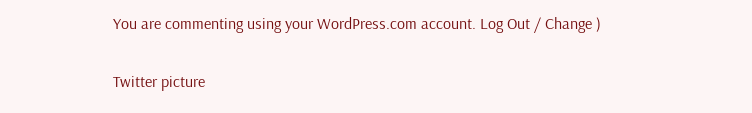You are commenting using your WordPress.com account. Log Out / Change )

Twitter picture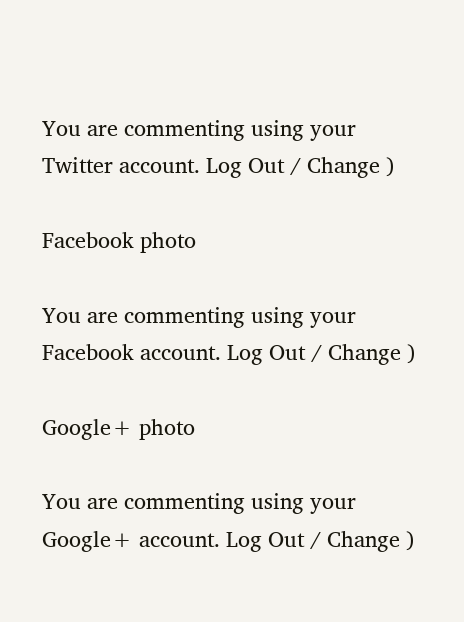You are commenting using your Twitter account. Log Out / Change )

Facebook photo

You are commenting using your Facebook account. Log Out / Change )

Google+ photo

You are commenting using your Google+ account. Log Out / Change )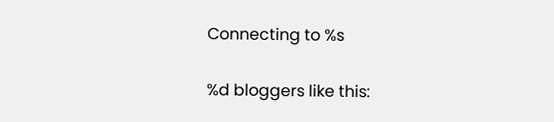Connecting to %s

%d bloggers like this: